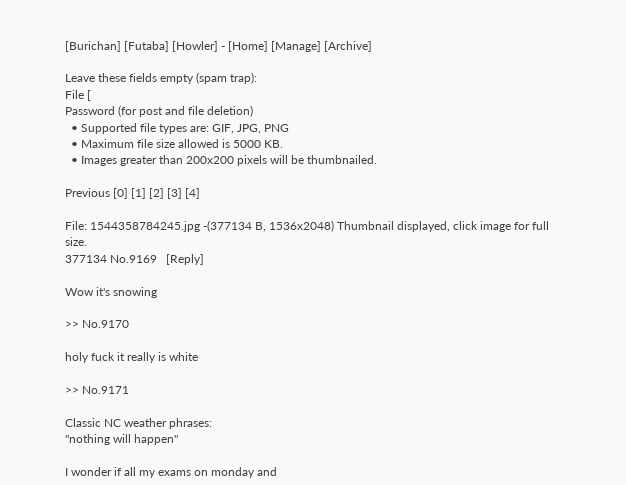[Burichan] [Futaba] [Howler] - [Home] [Manage] [Archive]

Leave these fields empty (spam trap):
File [
Password (for post and file deletion)
  • Supported file types are: GIF, JPG, PNG
  • Maximum file size allowed is 5000 KB.
  • Images greater than 200x200 pixels will be thumbnailed.

Previous [0] [1] [2] [3] [4]

File: 1544358784245.jpg -(377134 B, 1536x2048) Thumbnail displayed, click image for full size.
377134 No.9169   [Reply]

Wow it's snowing

>> No.9170

holy fuck it really is white

>> No.9171

Classic NC weather phrases:
"nothing will happen"

I wonder if all my exams on monday and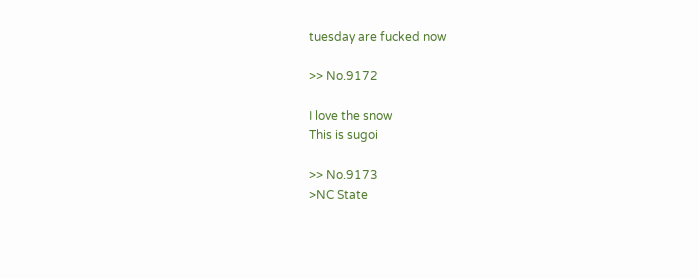tuesday are fucked now

>> No.9172

I love the snow
This is sugoi

>> No.9173
>NC State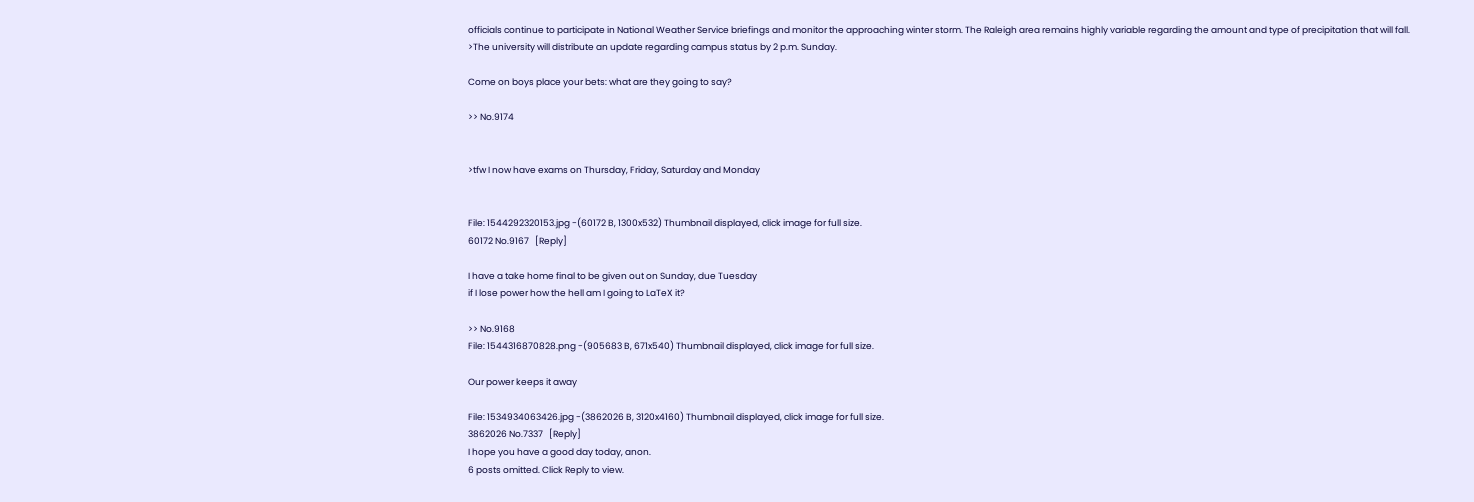officials continue to participate in National Weather Service briefings and monitor the approaching winter storm. The Raleigh area remains highly variable regarding the amount and type of precipitation that will fall.
>The university will distribute an update regarding campus status by 2 p.m. Sunday.

Come on boys place your bets: what are they going to say?

>> No.9174


>tfw I now have exams on Thursday, Friday, Saturday and Monday


File: 1544292320153.jpg -(60172 B, 1300x532) Thumbnail displayed, click image for full size.
60172 No.9167   [Reply]

I have a take home final to be given out on Sunday, due Tuesday
if I lose power how the hell am I going to LaTeX it?

>> No.9168
File: 1544316870828.png -(905683 B, 671x540) Thumbnail displayed, click image for full size.

Our power keeps it away

File: 1534934063426.jpg -(3862026 B, 3120x4160) Thumbnail displayed, click image for full size.
3862026 No.7337   [Reply]
I hope you have a good day today, anon.
6 posts omitted. Click Reply to view.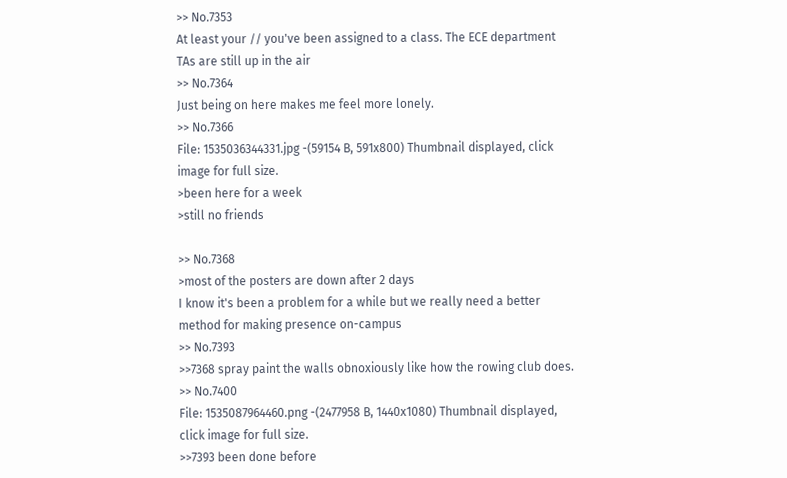>> No.7353
At least your // you've been assigned to a class. The ECE department TAs are still up in the air
>> No.7364
Just being on here makes me feel more lonely.
>> No.7366
File: 1535036344331.jpg -(59154 B, 591x800) Thumbnail displayed, click image for full size.
>been here for a week
>still no friends

>> No.7368
>most of the posters are down after 2 days
I know it's been a problem for a while but we really need a better method for making presence on-campus
>> No.7393
>>7368 spray paint the walls obnoxiously like how the rowing club does.
>> No.7400
File: 1535087964460.png -(2477958 B, 1440x1080) Thumbnail displayed, click image for full size.
>>7393 been done before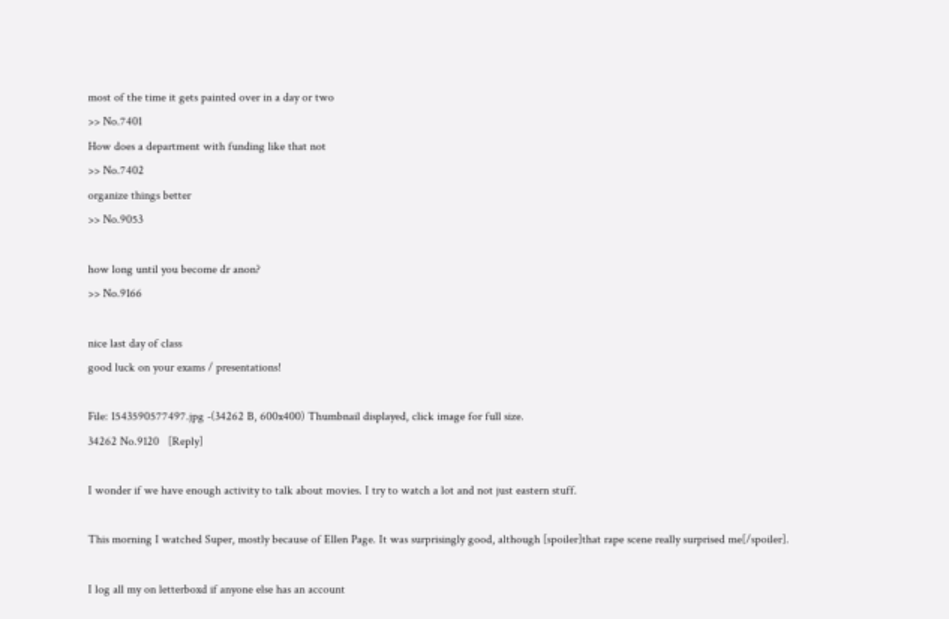most of the time it gets painted over in a day or two
>> No.7401
How does a department with funding like that not
>> No.7402
organize things better
>> No.9053

how long until you become dr anon?
>> No.9166

nice last day of class
good luck on your exams / presentations!

File: 1543590577497.jpg -(34262 B, 600x400) Thumbnail displayed, click image for full size.
34262 No.9120   [Reply]

I wonder if we have enough activity to talk about movies. I try to watch a lot and not just eastern stuff.

This morning I watched Super, mostly because of Ellen Page. It was surprisingly good, although [spoiler]that rape scene really surprised me[/spoiler].

I log all my on letterboxd if anyone else has an account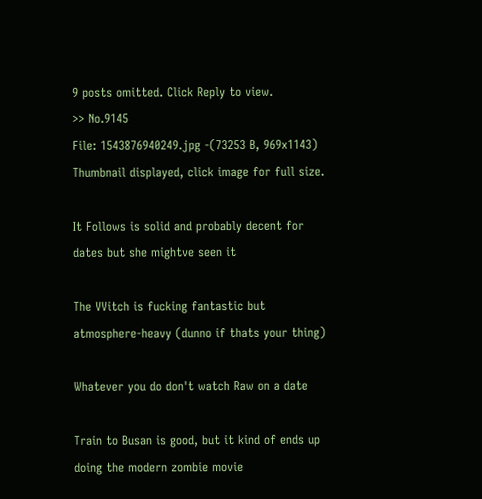9 posts omitted. Click Reply to view.
>> No.9145
File: 1543876940249.jpg -(73253 B, 969x1143) Thumbnail displayed, click image for full size.

It Follows is solid and probably decent for dates but she mightve seen it

The VVitch is fucking fantastic but atmosphere-heavy (dunno if thats your thing)

Whatever you do don't watch Raw on a date

Train to Busan is good, but it kind of ends up doing the modern zombie movie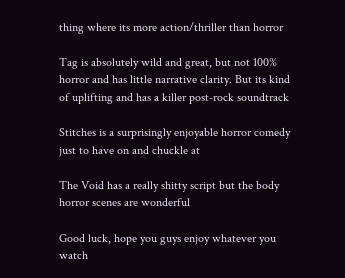thing where its more action/thriller than horror

Tag is absolutely wild and great, but not 100% horror and has little narrative clarity. But its kind of uplifting and has a killer post-rock soundtrack

Stitches is a surprisingly enjoyable horror comedy just to have on and chuckle at

The Void has a really shitty script but the body horror scenes are wonderful

Good luck, hope you guys enjoy whatever you watch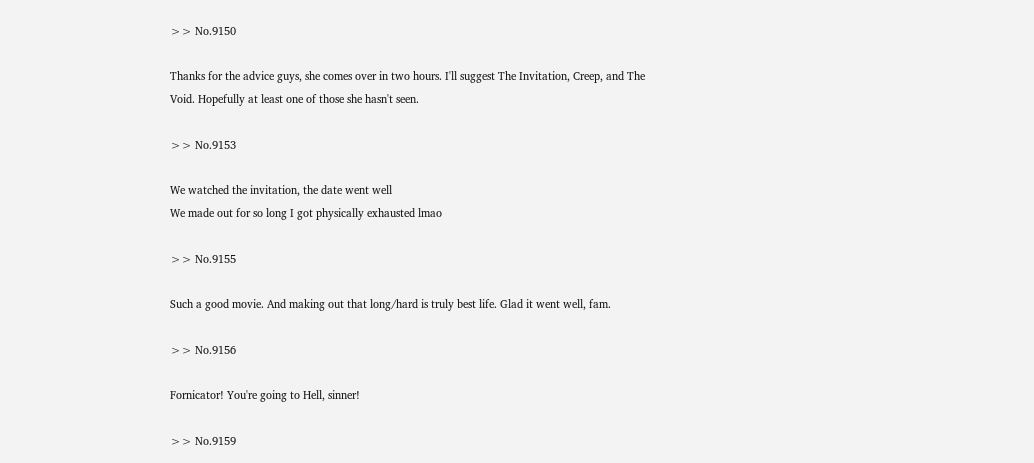>> No.9150

Thanks for the advice guys, she comes over in two hours. I'll suggest The Invitation, Creep, and The Void. Hopefully at least one of those she hasn't seen.

>> No.9153

We watched the invitation, the date went well
We made out for so long I got physically exhausted lmao

>> No.9155

Such a good movie. And making out that long/hard is truly best life. Glad it went well, fam.

>> No.9156

Fornicator! You're going to Hell, sinner!

>> No.9159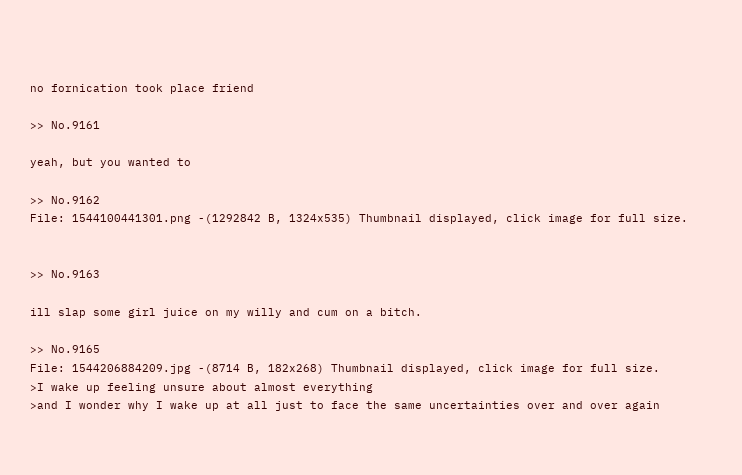no fornication took place friend

>> No.9161

yeah, but you wanted to

>> No.9162
File: 1544100441301.png -(1292842 B, 1324x535) Thumbnail displayed, click image for full size.


>> No.9163

ill slap some girl juice on my willy and cum on a bitch.

>> No.9165
File: 1544206884209.jpg -(8714 B, 182x268) Thumbnail displayed, click image for full size.
>I wake up feeling unsure about almost everything
>and I wonder why I wake up at all just to face the same uncertainties over and over again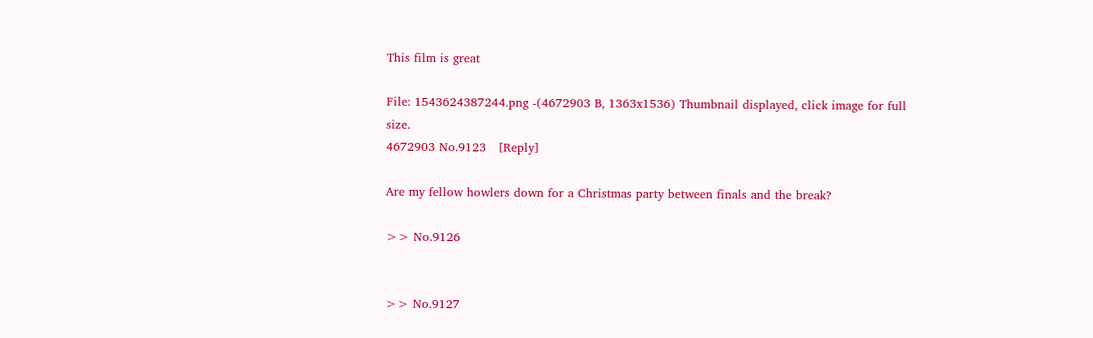This film is great

File: 1543624387244.png -(4672903 B, 1363x1536) Thumbnail displayed, click image for full size.
4672903 No.9123   [Reply]

Are my fellow howlers down for a Christmas party between finals and the break?

>> No.9126


>> No.9127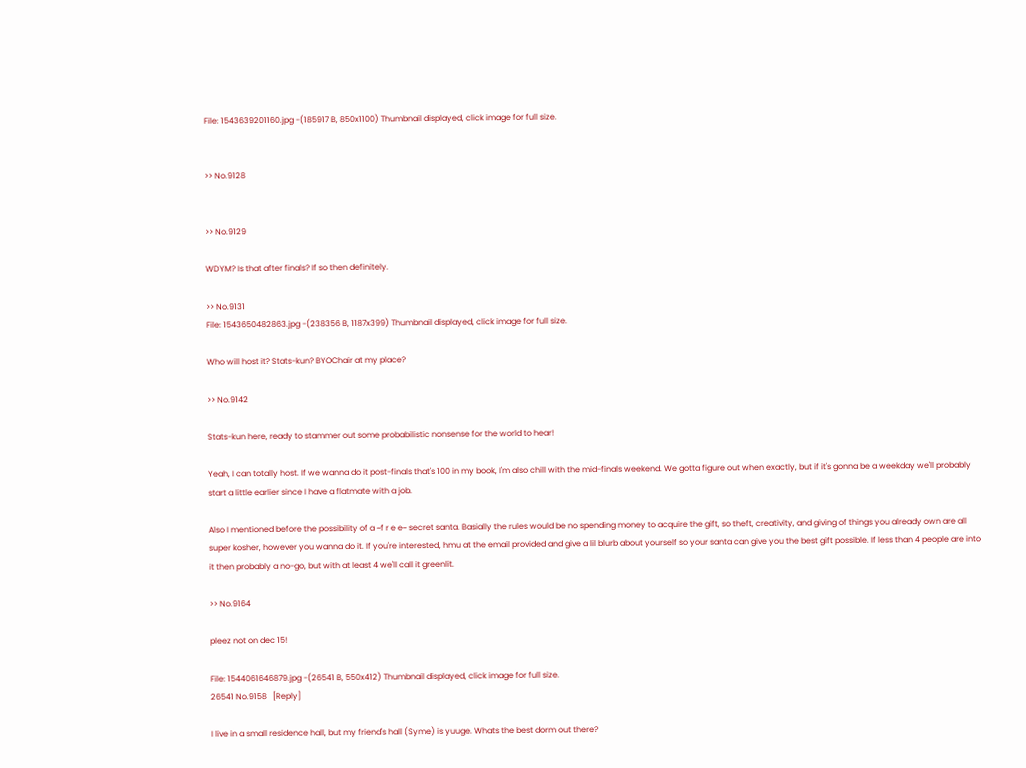File: 1543639201160.jpg -(185917 B, 850x1100) Thumbnail displayed, click image for full size.


>> No.9128


>> No.9129

WDYM? Is that after finals? If so then definitely.

>> No.9131
File: 1543650482863.jpg -(238356 B, 1187x399) Thumbnail displayed, click image for full size.

Who will host it? Stats-kun? BYOChair at my place?

>> No.9142

Stats-kun here, ready to stammer out some probabilistic nonsense for the world to hear!

Yeah, I can totally host. If we wanna do it post-finals that's 100 in my book, I'm also chill with the mid-finals weekend. We gotta figure out when exactly, but if it's gonna be a weekday we'll probably start a little earlier since I have a flatmate with a job.

Also I mentioned before the possibility of a ~f r e e~ secret santa. Basially the rules would be no spending money to acquire the gift, so theft, creativity, and giving of things you already own are all super kosher, however you wanna do it. If you're interested, hmu at the email provided and give a lil blurb about yourself so your santa can give you the best gift possible. If less than 4 people are into it then probably a no-go, but with at least 4 we'll call it greenlit.

>> No.9164

pleez not on dec 15!

File: 1544061646879.jpg -(26541 B, 550x412) Thumbnail displayed, click image for full size.
26541 No.9158   [Reply]

I live in a small residence hall, but my friend's hall (Syme) is yuuge. Whats the best dorm out there?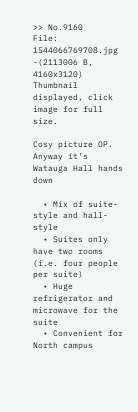>> No.9160
File: 1544066769708.jpg -(2113006 B, 4160x3120) Thumbnail displayed, click image for full size.

Cosy picture OP.
Anyway it's Watauga Hall hands down

  • Mix of suite-style and hall-style
  • Suites only have two rooms (i.e. four people per suite)
  • Huge refrigerator and microwave for the suite
  • Convenient for North campus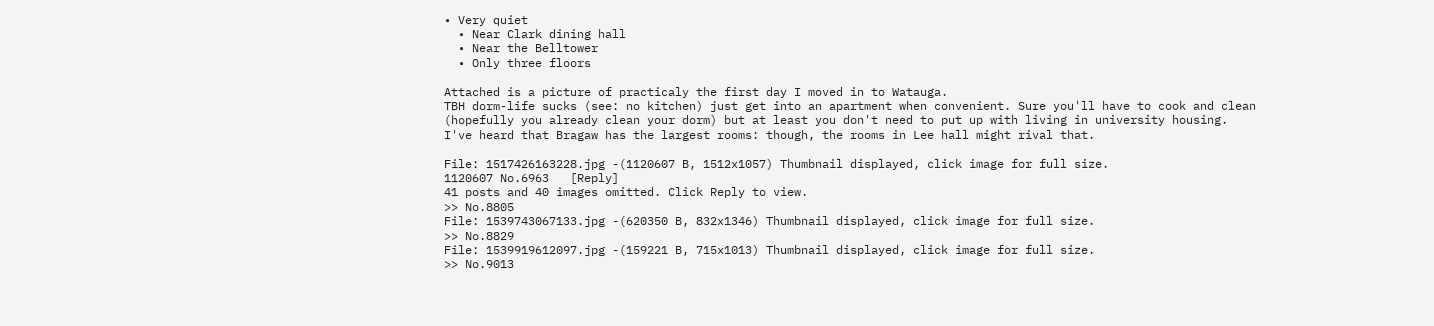• Very quiet
  • Near Clark dining hall
  • Near the Belltower
  • Only three floors

Attached is a picture of practicaly the first day I moved in to Watauga.
TBH dorm-life sucks (see: no kitchen) just get into an apartment when convenient. Sure you'll have to cook and clean (hopefully you already clean your dorm) but at least you don't need to put up with living in university housing.
I've heard that Bragaw has the largest rooms: though, the rooms in Lee hall might rival that.

File: 1517426163228.jpg -(1120607 B, 1512x1057) Thumbnail displayed, click image for full size.
1120607 No.6963   [Reply]
41 posts and 40 images omitted. Click Reply to view.
>> No.8805
File: 1539743067133.jpg -(620350 B, 832x1346) Thumbnail displayed, click image for full size.
>> No.8829
File: 1539919612097.jpg -(159221 B, 715x1013) Thumbnail displayed, click image for full size.
>> No.9013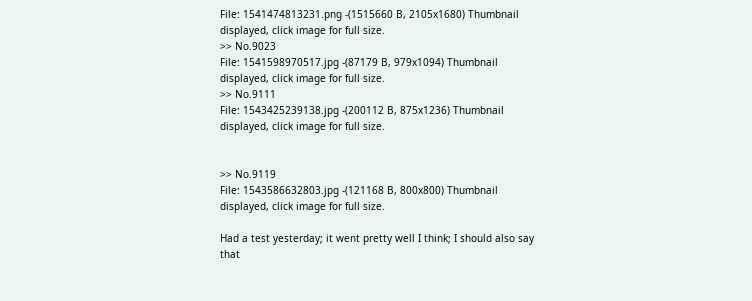File: 1541474813231.png -(1515660 B, 2105x1680) Thumbnail displayed, click image for full size.
>> No.9023
File: 1541598970517.jpg -(87179 B, 979x1094) Thumbnail displayed, click image for full size.
>> No.9111
File: 1543425239138.jpg -(200112 B, 875x1236) Thumbnail displayed, click image for full size.


>> No.9119
File: 1543586632803.jpg -(121168 B, 800x800) Thumbnail displayed, click image for full size.

Had a test yesterday; it went pretty well I think; I should also say that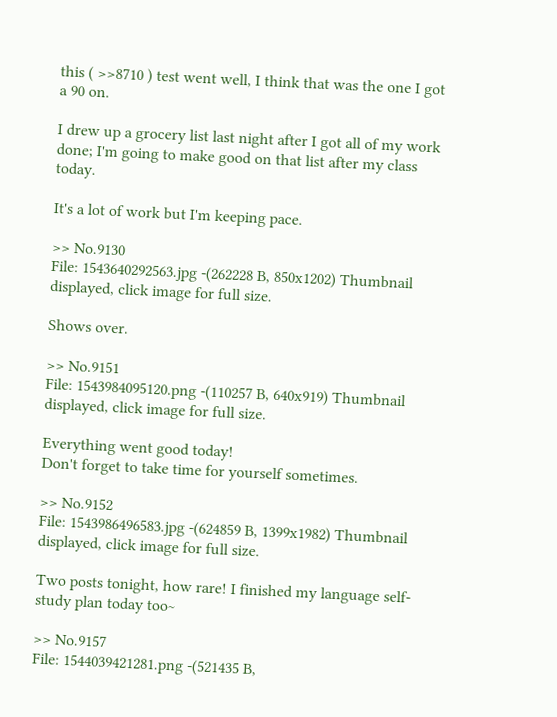this ( >>8710 ) test went well, I think that was the one I got a 90 on.

I drew up a grocery list last night after I got all of my work done; I'm going to make good on that list after my class today.

It's a lot of work but I'm keeping pace.

>> No.9130
File: 1543640292563.jpg -(262228 B, 850x1202) Thumbnail displayed, click image for full size.

Shows over.

>> No.9151
File: 1543984095120.png -(110257 B, 640x919) Thumbnail displayed, click image for full size.

Everything went good today!
Don't forget to take time for yourself sometimes.

>> No.9152
File: 1543986496583.jpg -(624859 B, 1399x1982) Thumbnail displayed, click image for full size.

Two posts tonight, how rare! I finished my language self-study plan today too~

>> No.9157
File: 1544039421281.png -(521435 B,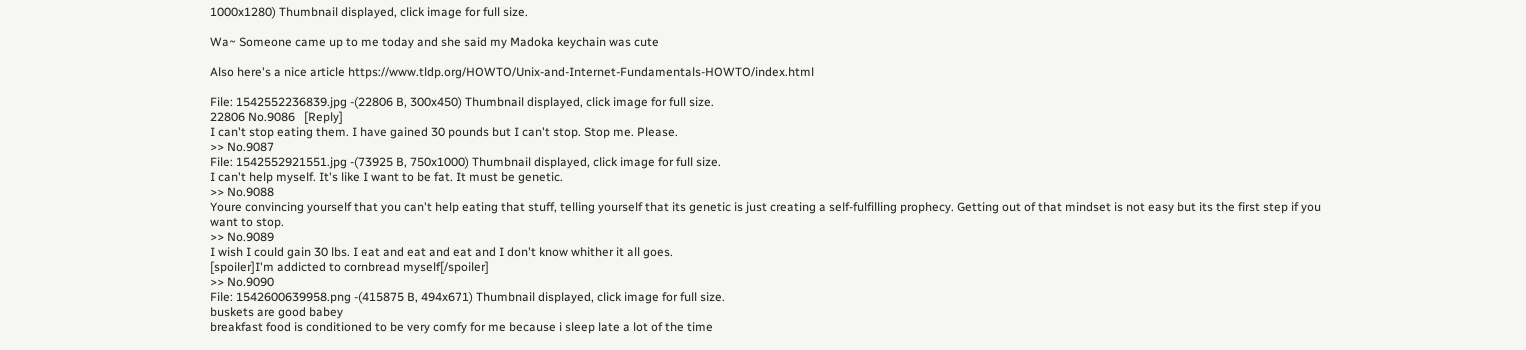1000x1280) Thumbnail displayed, click image for full size.

Wa~ Someone came up to me today and she said my Madoka keychain was cute

Also here's a nice article https://www.tldp.org/HOWTO/Unix-and-Internet-Fundamentals-HOWTO/index.html

File: 1542552236839.jpg -(22806 B, 300x450) Thumbnail displayed, click image for full size.
22806 No.9086   [Reply]
I can't stop eating them. I have gained 30 pounds but I can't stop. Stop me. Please.
>> No.9087
File: 1542552921551.jpg -(73925 B, 750x1000) Thumbnail displayed, click image for full size.
I can't help myself. It's like I want to be fat. It must be genetic.
>> No.9088
Youre convincing yourself that you can't help eating that stuff, telling yourself that its genetic is just creating a self-fulfilling prophecy. Getting out of that mindset is not easy but its the first step if you want to stop.
>> No.9089
I wish I could gain 30 lbs. I eat and eat and eat and I don't know whither it all goes.
[spoiler]I'm addicted to cornbread myself[/spoiler]
>> No.9090
File: 1542600639958.png -(415875 B, 494x671) Thumbnail displayed, click image for full size.
buskets are good babey
breakfast food is conditioned to be very comfy for me because i sleep late a lot of the time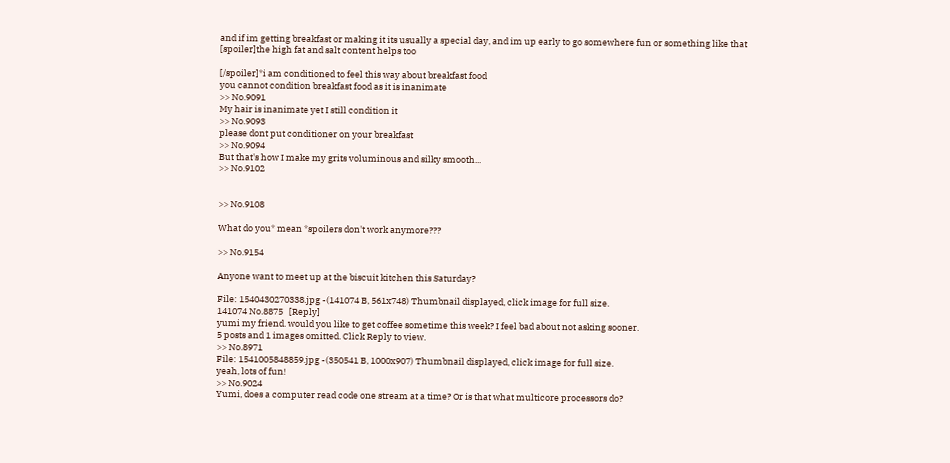and if im getting breakfast or making it its usually a special day, and im up early to go somewhere fun or something like that
[spoiler]the high fat and salt content helps too

[/spoiler]*i am conditioned to feel this way about breakfast food
you cannot condition breakfast food as it is inanimate
>> No.9091
My hair is inanimate yet I still condition it
>> No.9093
please dont put conditioner on your breakfast
>> No.9094
But that's how I make my grits voluminous and silky smooth...
>> No.9102


>> No.9108

What do you* mean *spoilers don't work anymore???

>> No.9154

Anyone want to meet up at the biscuit kitchen this Saturday?

File: 1540430270338.jpg -(141074 B, 561x748) Thumbnail displayed, click image for full size.
141074 No.8875   [Reply]
yumi my friend. would you like to get coffee sometime this week? I feel bad about not asking sooner.
5 posts and 1 images omitted. Click Reply to view.
>> No.8971
File: 1541005848859.jpg -(350541 B, 1000x907) Thumbnail displayed, click image for full size.
yeah, lots of fun!
>> No.9024
Yumi, does a computer read code one stream at a time? Or is that what multicore processors do?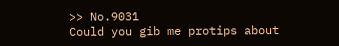>> No.9031
Could you gib me protips about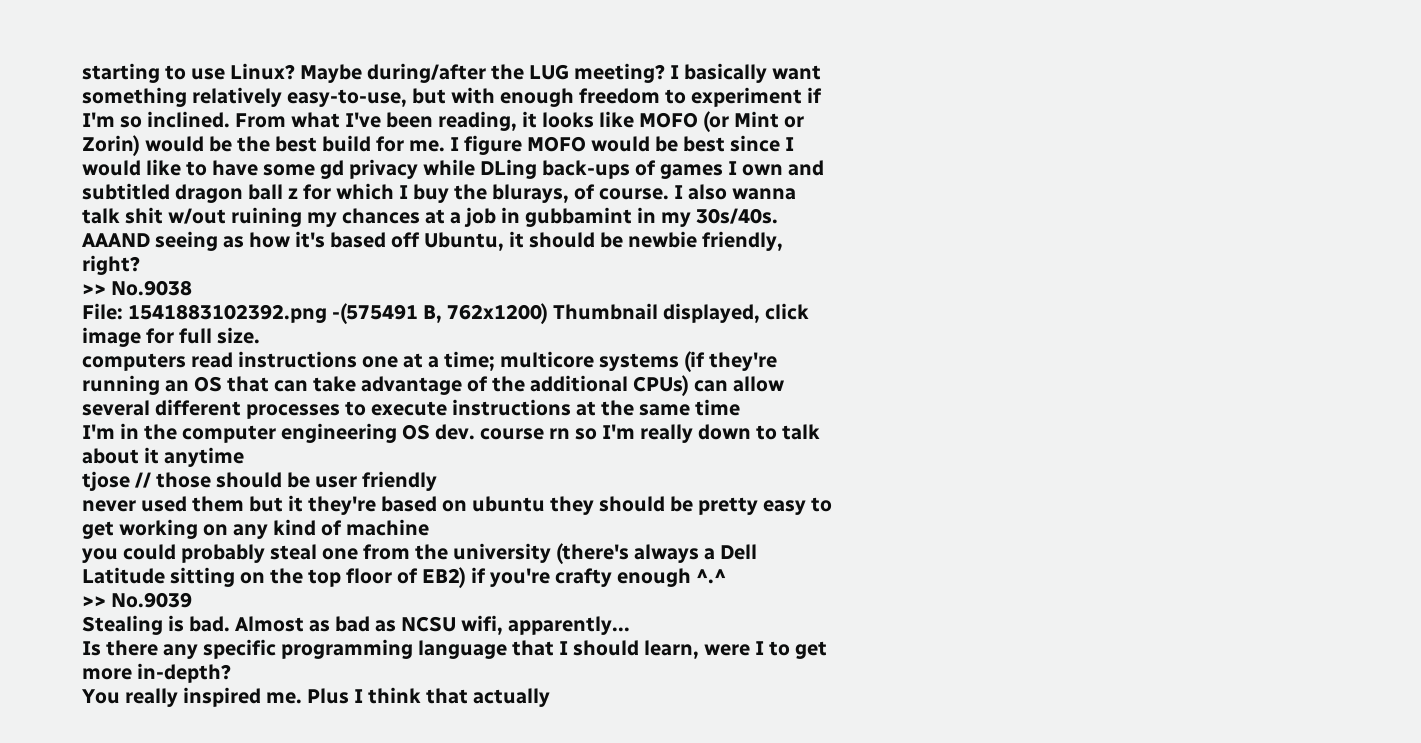starting to use Linux? Maybe during/after the LUG meeting? I basically want something relatively easy-to-use, but with enough freedom to experiment if I'm so inclined. From what I've been reading, it looks like MOFO (or Mint or Zorin) would be the best build for me. I figure MOFO would be best since I would like to have some gd privacy while DLing back-ups of games I own and subtitled dragon ball z for which I buy the blurays, of course. I also wanna talk shit w/out ruining my chances at a job in gubbamint in my 30s/40s. AAAND seeing as how it's based off Ubuntu, it should be newbie friendly, right?
>> No.9038
File: 1541883102392.png -(575491 B, 762x1200) Thumbnail displayed, click image for full size.
computers read instructions one at a time; multicore systems (if they're running an OS that can take advantage of the additional CPUs) can allow several different processes to execute instructions at the same time
I'm in the computer engineering OS dev. course rn so I'm really down to talk about it anytime
tjose // those should be user friendly
never used them but it they're based on ubuntu they should be pretty easy to get working on any kind of machine
you could probably steal one from the university (there's always a Dell Latitude sitting on the top floor of EB2) if you're crafty enough ^.^
>> No.9039
Stealing is bad. Almost as bad as NCSU wifi, apparently...
Is there any specific programming language that I should learn, were I to get more in-depth?
You really inspired me. Plus I think that actually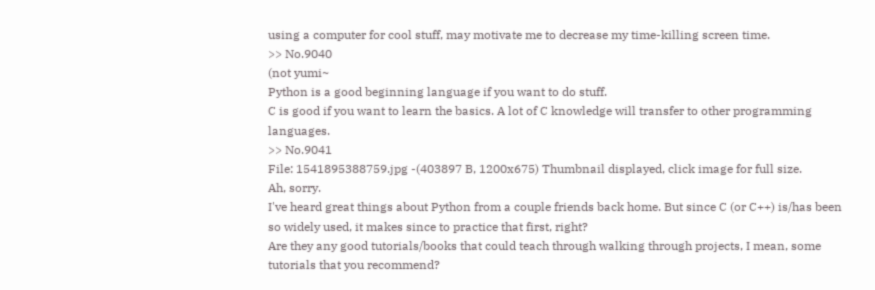using a computer for cool stuff, may motivate me to decrease my time-killing screen time.
>> No.9040
(not yumi~
Python is a good beginning language if you want to do stuff.
C is good if you want to learn the basics. A lot of C knowledge will transfer to other programming languages.
>> No.9041
File: 1541895388759.jpg -(403897 B, 1200x675) Thumbnail displayed, click image for full size.
Ah, sorry.
I've heard great things about Python from a couple friends back home. But since C (or C++) is/has been so widely used, it makes since to practice that first, right?
Are they any good tutorials/books that could teach through walking through projects, I mean, some tutorials that you recommend?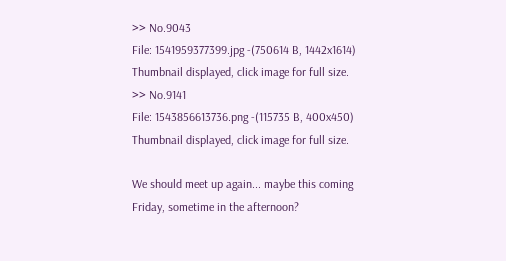>> No.9043
File: 1541959377399.jpg -(750614 B, 1442x1614) Thumbnail displayed, click image for full size.
>> No.9141
File: 1543856613736.png -(115735 B, 400x450) Thumbnail displayed, click image for full size.

We should meet up again... maybe this coming Friday, sometime in the afternoon?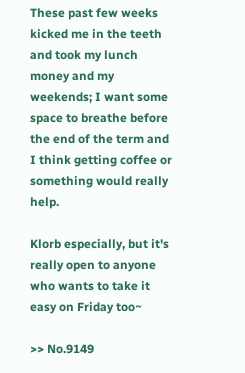These past few weeks kicked me in the teeth and took my lunch money and my weekends; I want some space to breathe before the end of the term and I think getting coffee or something would really help.

Klorb especially, but it's really open to anyone who wants to take it easy on Friday too~

>> No.9149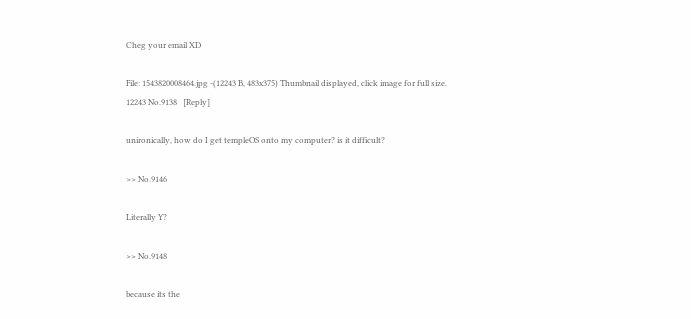Cheg your email XD

File: 1543820008464.jpg -(12243 B, 483x375) Thumbnail displayed, click image for full size.
12243 No.9138   [Reply]

unironically, how do I get templeOS onto my computer? is it difficult?

>> No.9146

Literally Y?

>> No.9148

because its the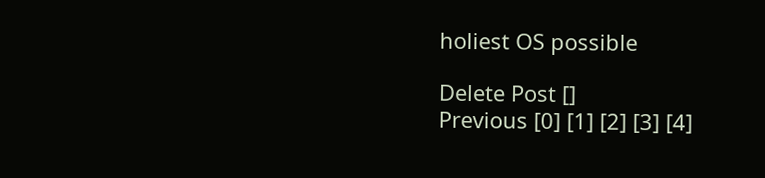holiest OS possible

Delete Post []
Previous [0] [1] [2] [3] [4]